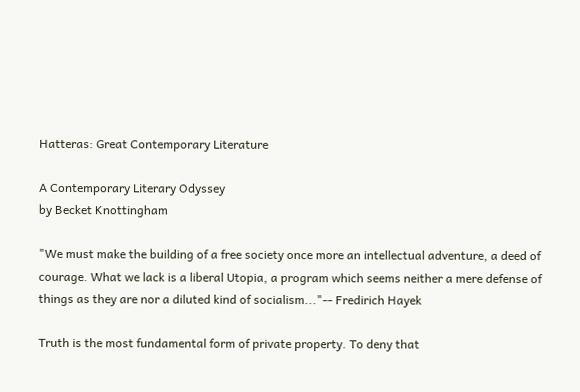Hatteras: Great Contemporary Literature

A Contemporary Literary Odyssey
by Becket Knottingham

"We must make the building of a free society once more an intellectual adventure, a deed of courage. What we lack is a liberal Utopia, a program which seems neither a mere defense of things as they are nor a diluted kind of socialism..."-- Fredirich Hayek

Truth is the most fundamental form of private property. To deny that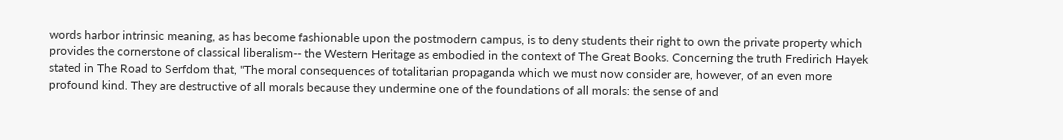words harbor intrinsic meaning, as has become fashionable upon the postmodern campus, is to deny students their right to own the private property which provides the cornerstone of classical liberalism-- the Western Heritage as embodied in the context of The Great Books. Concerning the truth Fredirich Hayek stated in The Road to Serfdom that, "The moral consequences of totalitarian propaganda which we must now consider are, however, of an even more profound kind. They are destructive of all morals because they undermine one of the foundations of all morals: the sense of and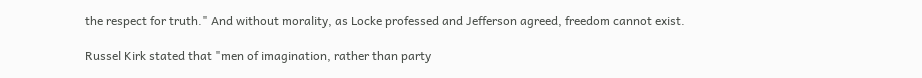the respect for truth." And without morality, as Locke professed and Jefferson agreed, freedom cannot exist.

Russel Kirk stated that "men of imagination, rather than party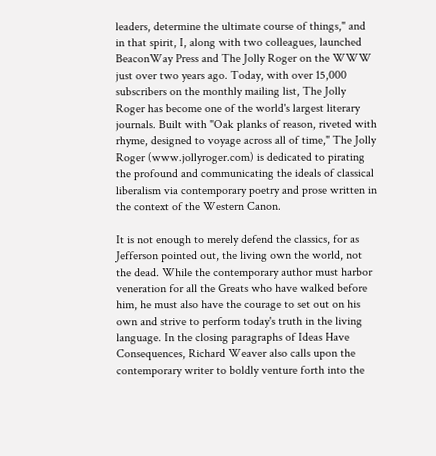leaders, determine the ultimate course of things," and in that spirit, I, along with two colleagues, launched BeaconWay Press and The Jolly Roger on the WWW just over two years ago. Today, with over 15,000 subscribers on the monthly mailing list, The Jolly Roger has become one of the world's largest literary journals. Built with "Oak planks of reason, riveted with rhyme, designed to voyage across all of time," The Jolly Roger (www.jollyroger.com) is dedicated to pirating the profound and communicating the ideals of classical liberalism via contemporary poetry and prose written in the context of the Western Canon.

It is not enough to merely defend the classics, for as Jefferson pointed out, the living own the world, not the dead. While the contemporary author must harbor veneration for all the Greats who have walked before him, he must also have the courage to set out on his own and strive to perform today's truth in the living language. In the closing paragraphs of Ideas Have Consequences, Richard Weaver also calls upon the contemporary writer to boldly venture forth into the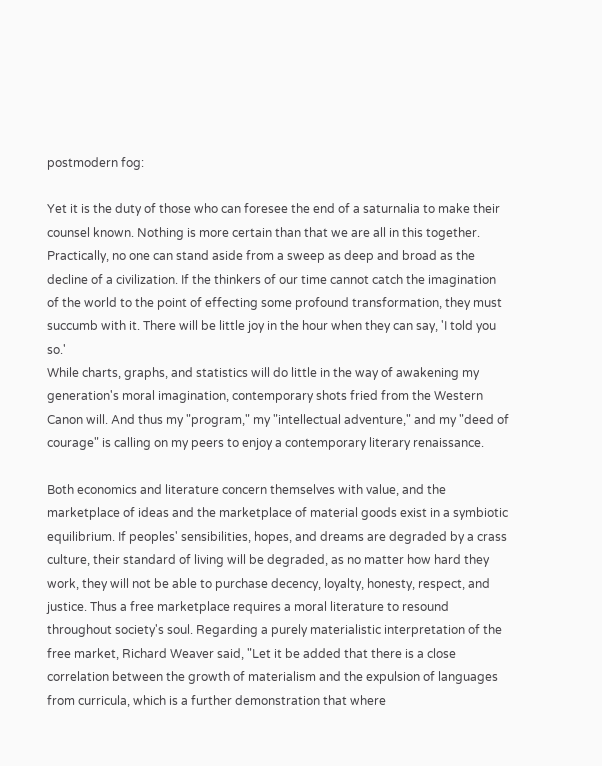postmodern fog:

Yet it is the duty of those who can foresee the end of a saturnalia to make their counsel known. Nothing is more certain than that we are all in this together. Practically, no one can stand aside from a sweep as deep and broad as the decline of a civilization. If the thinkers of our time cannot catch the imagination of the world to the point of effecting some profound transformation, they must succumb with it. There will be little joy in the hour when they can say, 'I told you so.'
While charts, graphs, and statistics will do little in the way of awakening my generation's moral imagination, contemporary shots fried from the Western Canon will. And thus my "program," my "intellectual adventure," and my "deed of courage" is calling on my peers to enjoy a contemporary literary renaissance.

Both economics and literature concern themselves with value, and the marketplace of ideas and the marketplace of material goods exist in a symbiotic equilibrium. If peoples' sensibilities, hopes, and dreams are degraded by a crass culture, their standard of living will be degraded, as no matter how hard they work, they will not be able to purchase decency, loyalty, honesty, respect, and justice. Thus a free marketplace requires a moral literature to resound throughout society's soul. Regarding a purely materialistic interpretation of the free market, Richard Weaver said, "Let it be added that there is a close correlation between the growth of materialism and the expulsion of languages from curricula, which is a further demonstration that where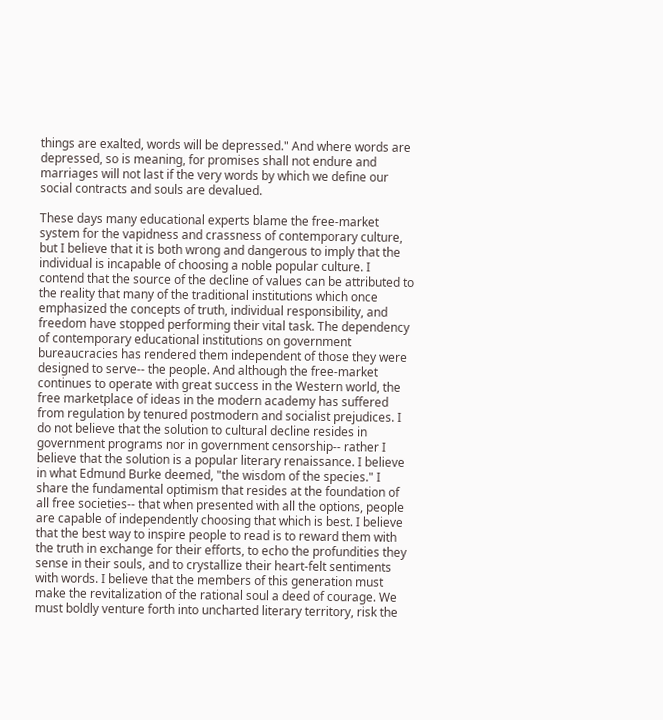things are exalted, words will be depressed." And where words are depressed, so is meaning, for promises shall not endure and marriages will not last if the very words by which we define our social contracts and souls are devalued.

These days many educational experts blame the free-market system for the vapidness and crassness of contemporary culture, but I believe that it is both wrong and dangerous to imply that the individual is incapable of choosing a noble popular culture. I contend that the source of the decline of values can be attributed to the reality that many of the traditional institutions which once emphasized the concepts of truth, individual responsibility, and freedom have stopped performing their vital task. The dependency of contemporary educational institutions on government bureaucracies has rendered them independent of those they were designed to serve-- the people. And although the free-market continues to operate with great success in the Western world, the free marketplace of ideas in the modern academy has suffered from regulation by tenured postmodern and socialist prejudices. I do not believe that the solution to cultural decline resides in government programs nor in government censorship-- rather I believe that the solution is a popular literary renaissance. I believe in what Edmund Burke deemed, "the wisdom of the species." I share the fundamental optimism that resides at the foundation of all free societies-- that when presented with all the options, people are capable of independently choosing that which is best. I believe that the best way to inspire people to read is to reward them with the truth in exchange for their efforts, to echo the profundities they sense in their souls, and to crystallize their heart-felt sentiments with words. I believe that the members of this generation must make the revitalization of the rational soul a deed of courage. We must boldly venture forth into uncharted literary territory, risk the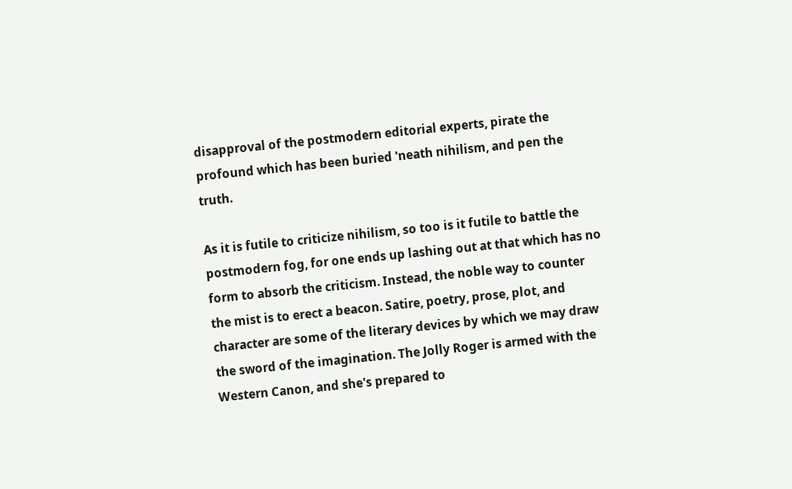disapproval of the postmodern editorial experts, pirate the profound which has been buried 'neath nihilism, and pen the truth.

As it is futile to criticize nihilism, so too is it futile to battle the postmodern fog, for one ends up lashing out at that which has no form to absorb the criticism. Instead, the noble way to counter the mist is to erect a beacon. Satire, poetry, prose, plot, and character are some of the literary devices by which we may draw the sword of the imagination. The Jolly Roger is armed with the Western Canon, and she's prepared to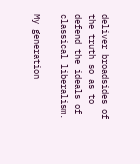deliver broadsides of the truth so as to defend the ideals of classical liberalism.

My generation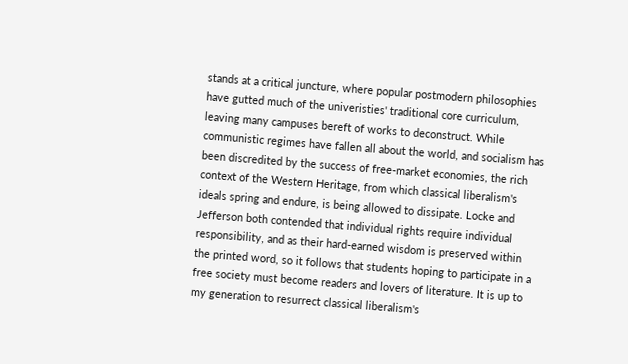stands at a critical juncture, where popular postmodern philosophies have gutted much of the univeristies' traditional core curriculum, leaving many campuses bereft of works to deconstruct. While communistic regimes have fallen all about the world, and socialism has been discredited by the success of free-market economies, the rich context of the Western Heritage, from which classical liberalism's ideals spring and endure, is being allowed to dissipate. Locke and Jefferson both contended that individual rights require individual responsibility, and as their hard-earned wisdom is preserved within the printed word, so it follows that students hoping to participate in a free society must become readers and lovers of literature. It is up to my generation to resurrect classical liberalism's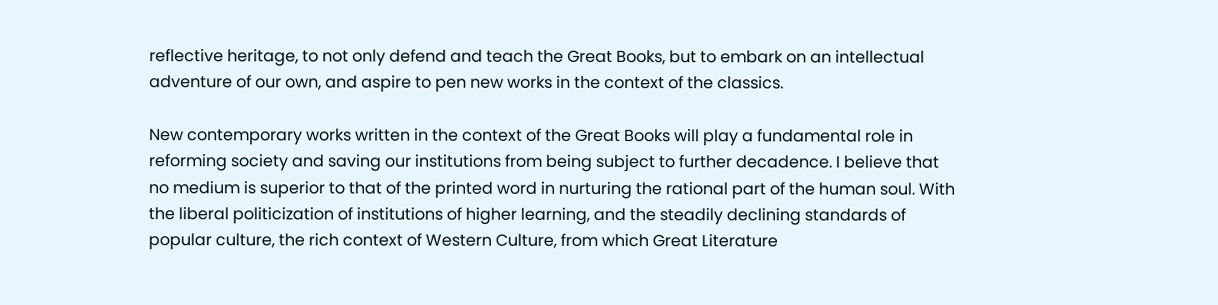reflective heritage, to not only defend and teach the Great Books, but to embark on an intellectual adventure of our own, and aspire to pen new works in the context of the classics.

New contemporary works written in the context of the Great Books will play a fundamental role in reforming society and saving our institutions from being subject to further decadence. I believe that no medium is superior to that of the printed word in nurturing the rational part of the human soul. With the liberal politicization of institutions of higher learning, and the steadily declining standards of popular culture, the rich context of Western Culture, from which Great Literature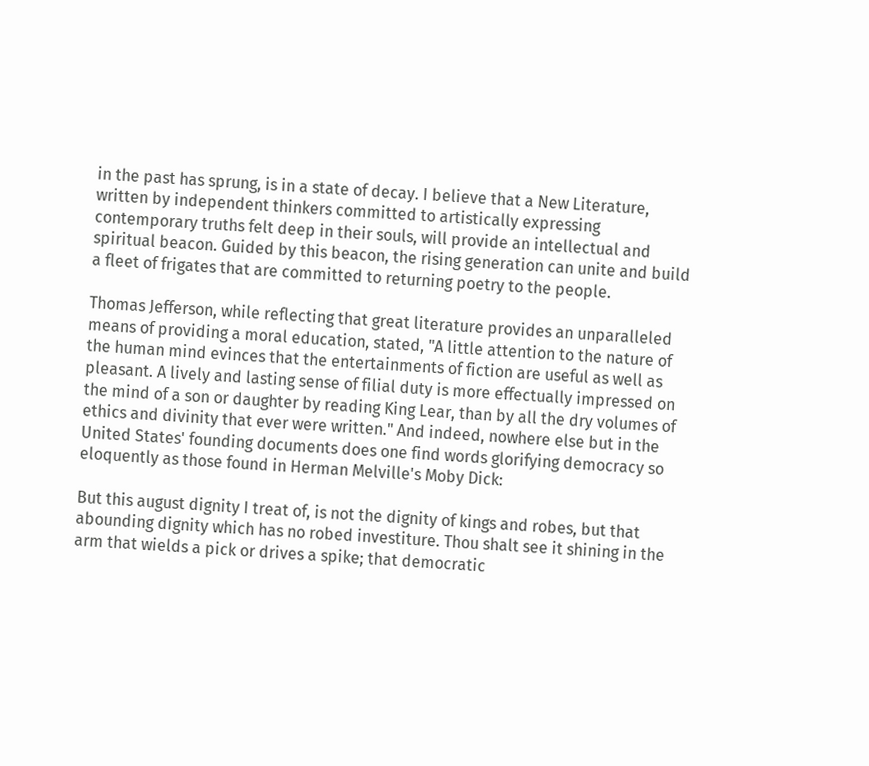in the past has sprung, is in a state of decay. I believe that a New Literature, written by independent thinkers committed to artistically expressing contemporary truths felt deep in their souls, will provide an intellectual and spiritual beacon. Guided by this beacon, the rising generation can unite and build a fleet of frigates that are committed to returning poetry to the people.

Thomas Jefferson, while reflecting that great literature provides an unparalleled means of providing a moral education, stated, "A little attention to the nature of the human mind evinces that the entertainments of fiction are useful as well as pleasant. A lively and lasting sense of filial duty is more effectually impressed on the mind of a son or daughter by reading King Lear, than by all the dry volumes of ethics and divinity that ever were written." And indeed, nowhere else but in the United States' founding documents does one find words glorifying democracy so eloquently as those found in Herman Melville's Moby Dick:

But this august dignity I treat of, is not the dignity of kings and robes, but that abounding dignity which has no robed investiture. Thou shalt see it shining in the arm that wields a pick or drives a spike; that democratic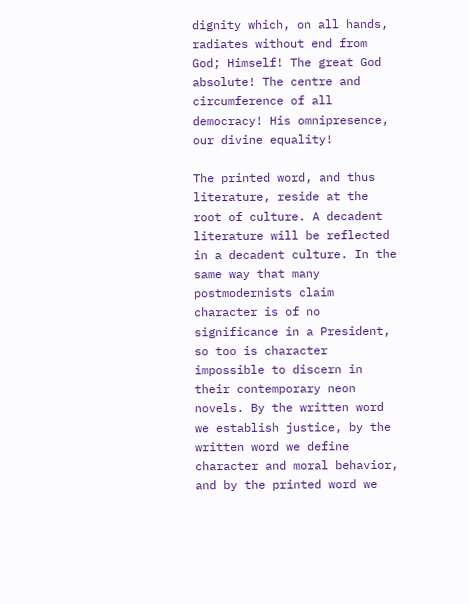dignity which, on all hands, radiates without end from God; Himself! The great God absolute! The centre and circumference of all democracy! His omnipresence, our divine equality!

The printed word, and thus literature, reside at the root of culture. A decadent literature will be reflected in a decadent culture. In the same way that many postmodernists claim character is of no significance in a President, so too is character impossible to discern in their contemporary neon novels. By the written word we establish justice, by the written word we define character and moral behavior, and by the printed word we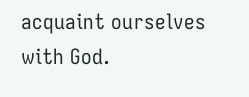acquaint ourselves with God.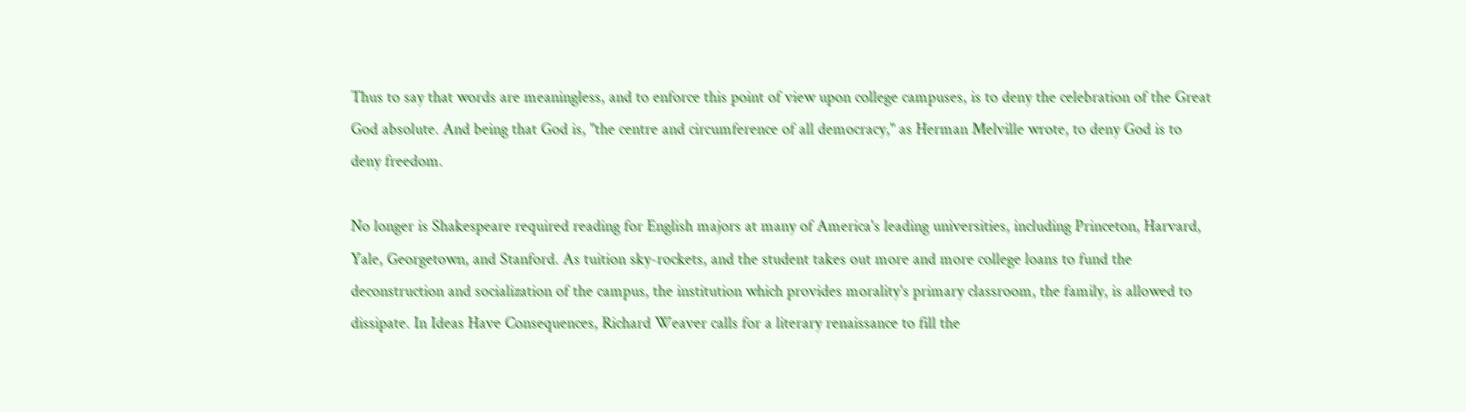Thus to say that words are meaningless, and to enforce this point of view upon college campuses, is to deny the celebration of the Great God absolute. And being that God is, "the centre and circumference of all democracy," as Herman Melville wrote, to deny God is to deny freedom.

No longer is Shakespeare required reading for English majors at many of America's leading universities, including Princeton, Harvard, Yale, Georgetown, and Stanford. As tuition sky-rockets, and the student takes out more and more college loans to fund the deconstruction and socialization of the campus, the institution which provides morality's primary classroom, the family, is allowed to dissipate. In Ideas Have Consequences, Richard Weaver calls for a literary renaissance to fill the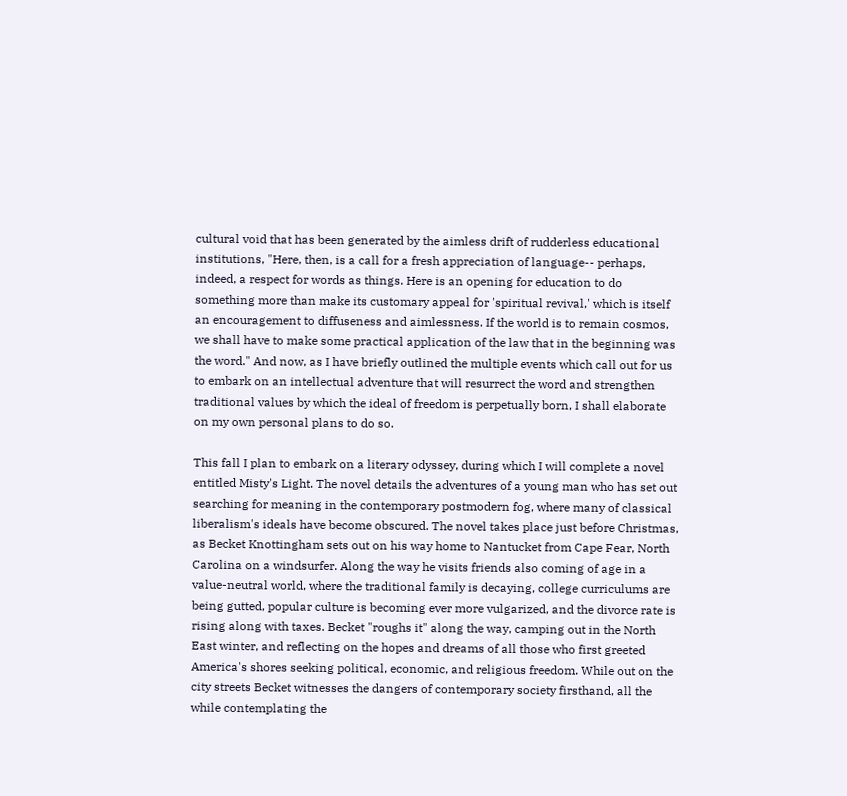cultural void that has been generated by the aimless drift of rudderless educational institutions, "Here, then, is a call for a fresh appreciation of language-- perhaps, indeed, a respect for words as things. Here is an opening for education to do something more than make its customary appeal for 'spiritual revival,' which is itself an encouragement to diffuseness and aimlessness. If the world is to remain cosmos, we shall have to make some practical application of the law that in the beginning was the word." And now, as I have briefly outlined the multiple events which call out for us to embark on an intellectual adventure that will resurrect the word and strengthen traditional values by which the ideal of freedom is perpetually born, I shall elaborate on my own personal plans to do so.

This fall I plan to embark on a literary odyssey, during which I will complete a novel entitled Misty's Light. The novel details the adventures of a young man who has set out searching for meaning in the contemporary postmodern fog, where many of classical liberalism's ideals have become obscured. The novel takes place just before Christmas, as Becket Knottingham sets out on his way home to Nantucket from Cape Fear, North Carolina on a windsurfer. Along the way he visits friends also coming of age in a value-neutral world, where the traditional family is decaying, college curriculums are being gutted, popular culture is becoming ever more vulgarized, and the divorce rate is rising along with taxes. Becket "roughs it" along the way, camping out in the North East winter, and reflecting on the hopes and dreams of all those who first greeted America's shores seeking political, economic, and religious freedom. While out on the city streets Becket witnesses the dangers of contemporary society firsthand, all the while contemplating the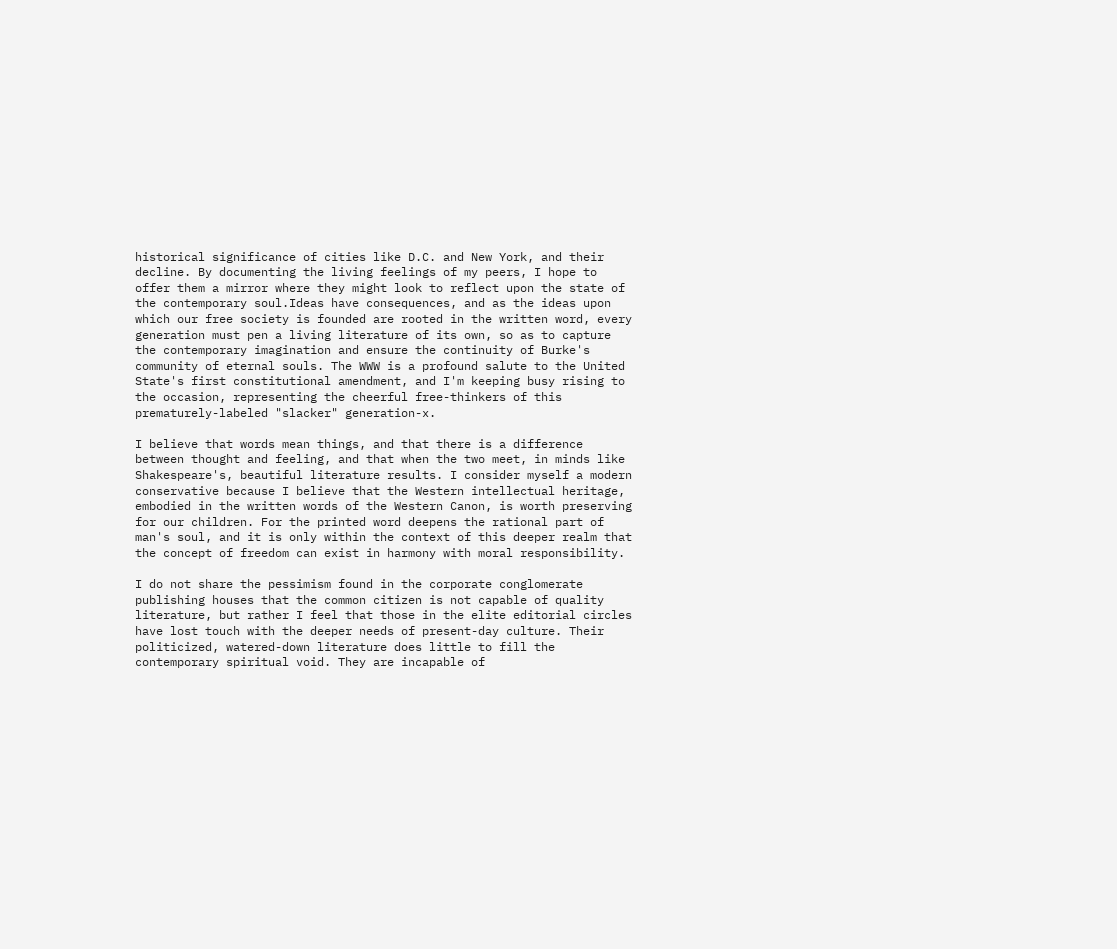historical significance of cities like D.C. and New York, and their decline. By documenting the living feelings of my peers, I hope to offer them a mirror where they might look to reflect upon the state of the contemporary soul.Ideas have consequences, and as the ideas upon which our free society is founded are rooted in the written word, every generation must pen a living literature of its own, so as to capture the contemporary imagination and ensure the continuity of Burke's community of eternal souls. The WWW is a profound salute to the United State's first constitutional amendment, and I'm keeping busy rising to the occasion, representing the cheerful free-thinkers of this prematurely-labeled "slacker" generation-x.

I believe that words mean things, and that there is a difference between thought and feeling, and that when the two meet, in minds like Shakespeare's, beautiful literature results. I consider myself a modern conservative because I believe that the Western intellectual heritage, embodied in the written words of the Western Canon, is worth preserving for our children. For the printed word deepens the rational part of man's soul, and it is only within the context of this deeper realm that the concept of freedom can exist in harmony with moral responsibility.

I do not share the pessimism found in the corporate conglomerate publishing houses that the common citizen is not capable of quality literature, but rather I feel that those in the elite editorial circles have lost touch with the deeper needs of present-day culture. Their politicized, watered-down literature does little to fill the contemporary spiritual void. They are incapable of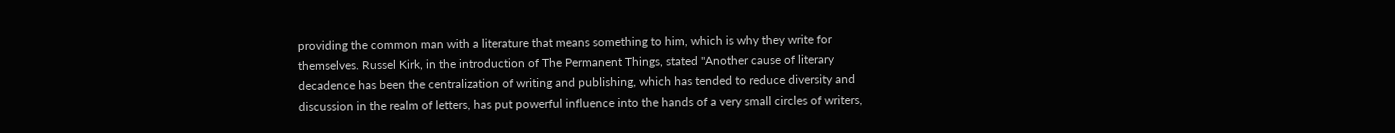providing the common man with a literature that means something to him, which is why they write for themselves. Russel Kirk, in the introduction of The Permanent Things, stated "Another cause of literary decadence has been the centralization of writing and publishing, which has tended to reduce diversity and discussion in the realm of letters, has put powerful influence into the hands of a very small circles of writers,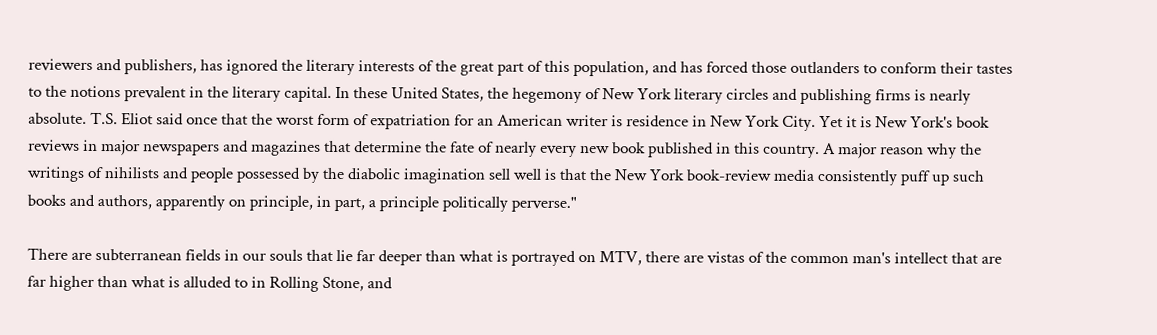reviewers and publishers, has ignored the literary interests of the great part of this population, and has forced those outlanders to conform their tastes to the notions prevalent in the literary capital. In these United States, the hegemony of New York literary circles and publishing firms is nearly absolute. T.S. Eliot said once that the worst form of expatriation for an American writer is residence in New York City. Yet it is New York's book reviews in major newspapers and magazines that determine the fate of nearly every new book published in this country. A major reason why the writings of nihilists and people possessed by the diabolic imagination sell well is that the New York book-review media consistently puff up such books and authors, apparently on principle, in part, a principle politically perverse."

There are subterranean fields in our souls that lie far deeper than what is portrayed on MTV, there are vistas of the common man's intellect that are far higher than what is alluded to in Rolling Stone, and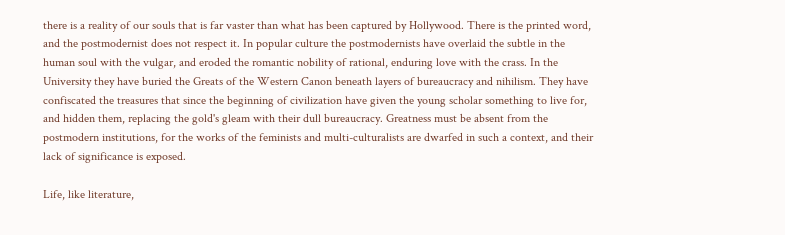there is a reality of our souls that is far vaster than what has been captured by Hollywood. There is the printed word, and the postmodernist does not respect it. In popular culture the postmodernists have overlaid the subtle in the human soul with the vulgar, and eroded the romantic nobility of rational, enduring love with the crass. In the University they have buried the Greats of the Western Canon beneath layers of bureaucracy and nihilism. They have confiscated the treasures that since the beginning of civilization have given the young scholar something to live for, and hidden them, replacing the gold's gleam with their dull bureaucracy. Greatness must be absent from the postmodern institutions, for the works of the feminists and multi-culturalists are dwarfed in such a context, and their lack of significance is exposed.

Life, like literature,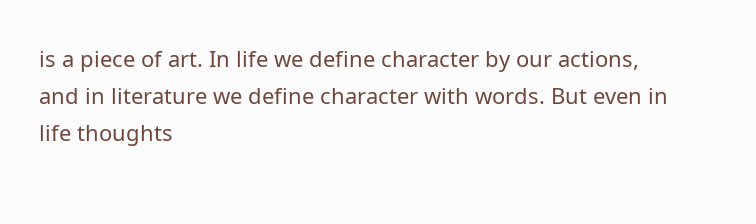is a piece of art. In life we define character by our actions, and in literature we define character with words. But even in life thoughts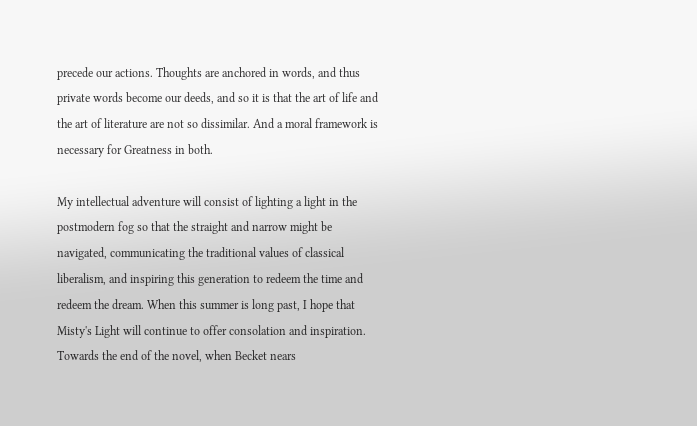precede our actions. Thoughts are anchored in words, and thus private words become our deeds, and so it is that the art of life and the art of literature are not so dissimilar. And a moral framework is necessary for Greatness in both.

My intellectual adventure will consist of lighting a light in the postmodern fog so that the straight and narrow might be navigated, communicating the traditional values of classical liberalism, and inspiring this generation to redeem the time and redeem the dream. When this summer is long past, I hope that Misty's Light will continue to offer consolation and inspiration. Towards the end of the novel, when Becket nears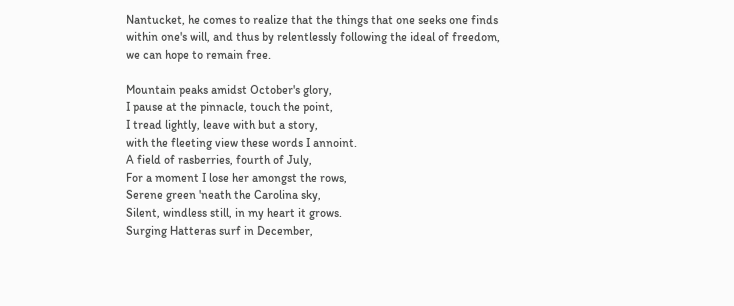Nantucket, he comes to realize that the things that one seeks one finds within one's will, and thus by relentlessly following the ideal of freedom, we can hope to remain free.

Mountain peaks amidst October's glory,
I pause at the pinnacle, touch the point,
I tread lightly, leave with but a story,
with the fleeting view these words I annoint.
A field of rasberries, fourth of July,
For a moment I lose her amongst the rows,
Serene green 'neath the Carolina sky,
Silent, windless still, in my heart it grows.
Surging Hatteras surf in December,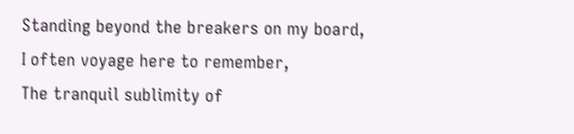Standing beyond the breakers on my board,
I often voyage here to remember,
The tranquil sublimity of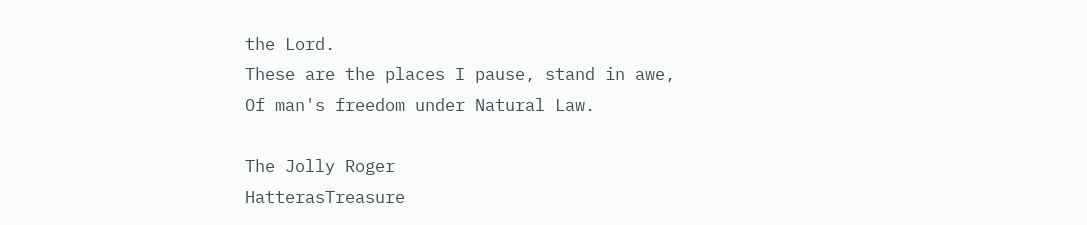the Lord.
These are the places I pause, stand in awe,
Of man's freedom under Natural Law.

The Jolly Roger
HatterasTreasure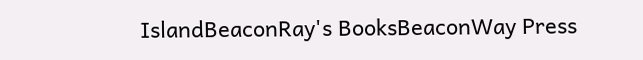IslandBeaconRay's BooksBeaconWay Press